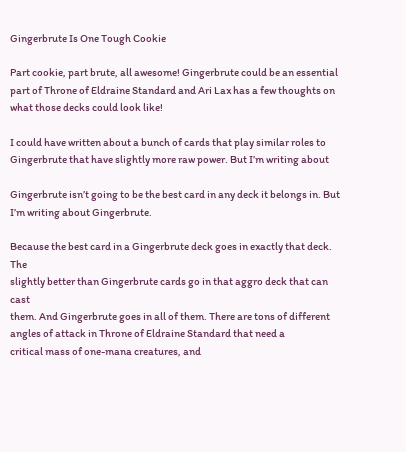Gingerbrute Is One Tough Cookie

Part cookie, part brute, all awesome! Gingerbrute could be an essential part of Throne of Eldraine Standard and Ari Lax has a few thoughts on what those decks could look like!

I could have written about a bunch of cards that play similar roles to
Gingerbrute that have slightly more raw power. But I’m writing about

Gingerbrute isn’t going to be the best card in any deck it belongs in. But
I’m writing about Gingerbrute.

Because the best card in a Gingerbrute deck goes in exactly that deck. The
slightly better than Gingerbrute cards go in that aggro deck that can cast
them. And Gingerbrute goes in all of them. There are tons of different
angles of attack in Throne of Eldraine Standard that need a
critical mass of one-mana creatures, and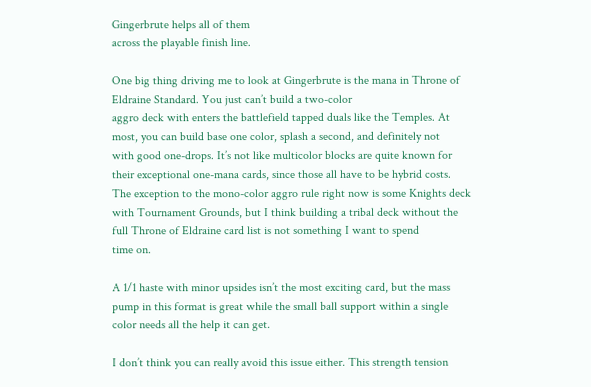Gingerbrute helps all of them
across the playable finish line.

One big thing driving me to look at Gingerbrute is the mana in Throne of Eldraine Standard. You just can’t build a two-color
aggro deck with enters the battlefield tapped duals like the Temples. At
most, you can build base one color, splash a second, and definitely not
with good one-drops. It’s not like multicolor blocks are quite known for
their exceptional one-mana cards, since those all have to be hybrid costs.
The exception to the mono-color aggro rule right now is some Knights deck
with Tournament Grounds, but I think building a tribal deck without the
full Throne of Eldraine card list is not something I want to spend
time on.

A 1/1 haste with minor upsides isn’t the most exciting card, but the mass
pump in this format is great while the small ball support within a single
color needs all the help it can get.

I don’t think you can really avoid this issue either. This strength tension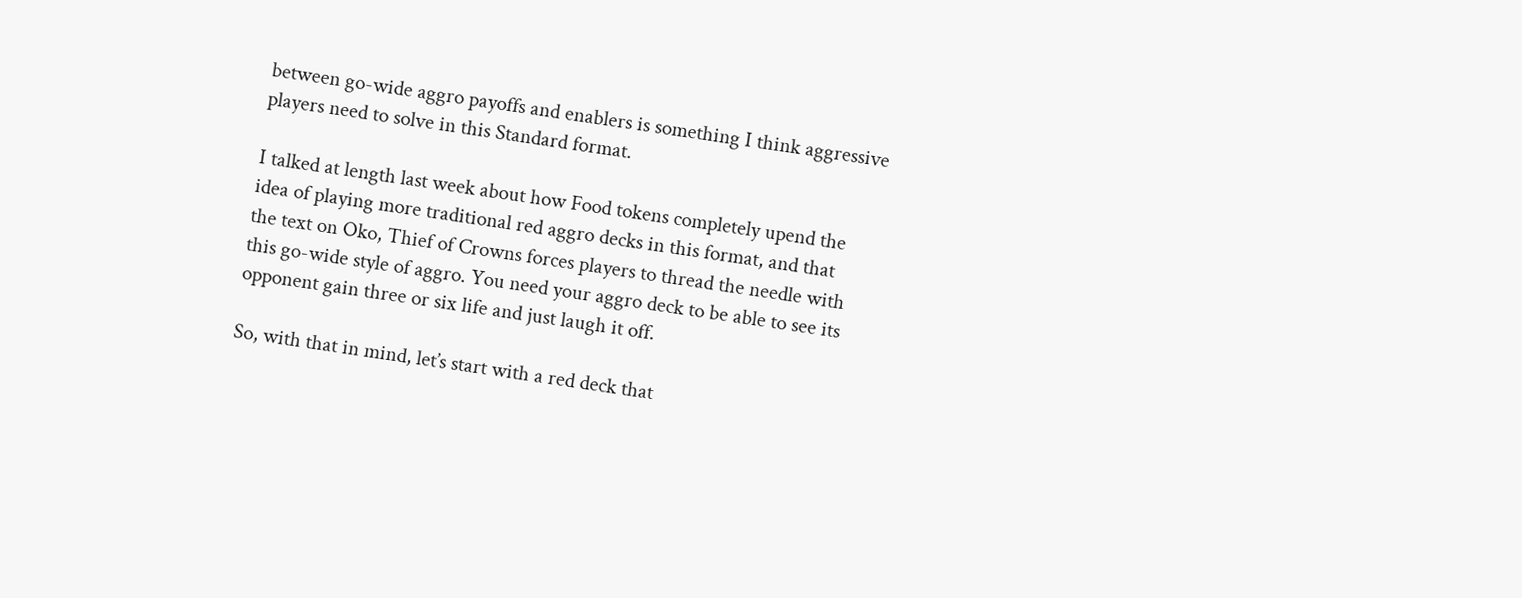between go-wide aggro payoffs and enablers is something I think aggressive
players need to solve in this Standard format.

I talked at length last week about how Food tokens completely upend the
idea of playing more traditional red aggro decks in this format, and that
the text on Oko, Thief of Crowns forces players to thread the needle with
this go-wide style of aggro. You need your aggro deck to be able to see its
opponent gain three or six life and just laugh it off.

So, with that in mind, let’s start with a red deck that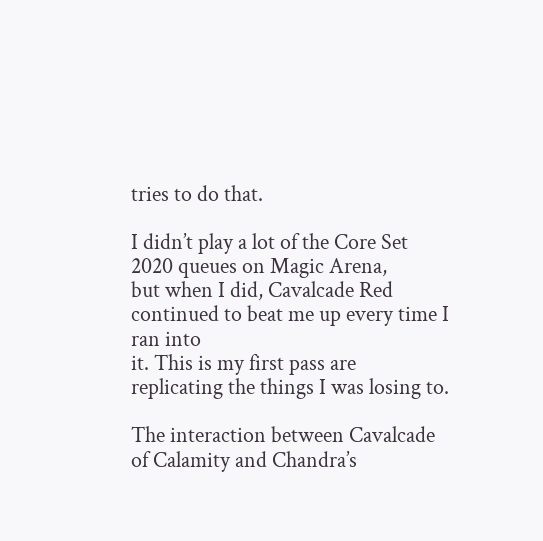tries to do that.

I didn’t play a lot of the Core Set 2020 queues on Magic Arena,
but when I did, Cavalcade Red continued to beat me up every time I ran into
it. This is my first pass are replicating the things I was losing to.

The interaction between Cavalcade of Calamity and Chandra’s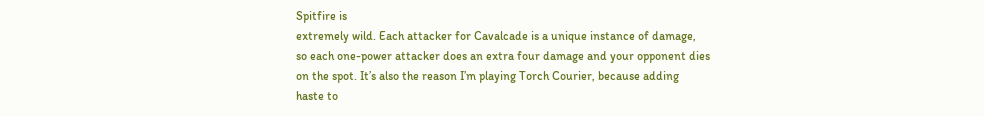Spitfire is
extremely wild. Each attacker for Cavalcade is a unique instance of damage,
so each one-power attacker does an extra four damage and your opponent dies
on the spot. It’s also the reason I’m playing Torch Courier, because adding
haste to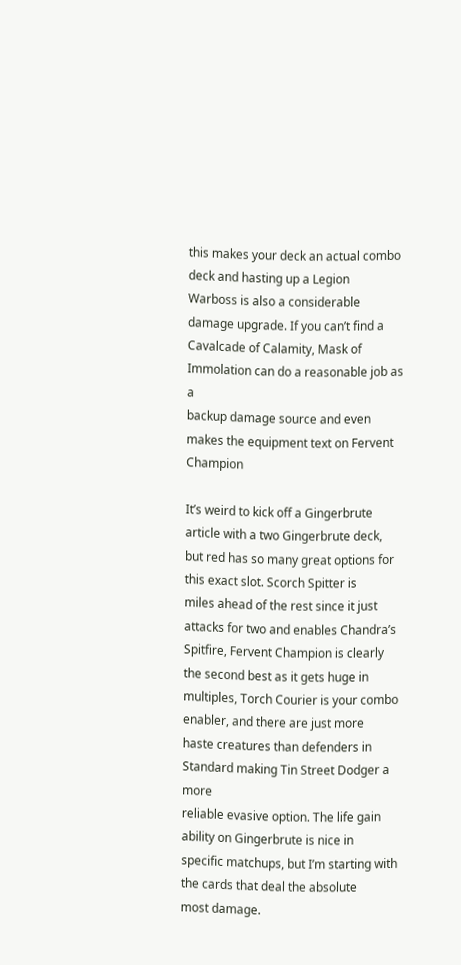this makes your deck an actual combo deck and hasting up a Legion
Warboss is also a considerable damage upgrade. If you can’t find a
Cavalcade of Calamity, Mask of Immolation can do a reasonable job as a
backup damage source and even makes the equipment text on Fervent Champion

It’s weird to kick off a Gingerbrute article with a two Gingerbrute deck,
but red has so many great options for this exact slot. Scorch Spitter is
miles ahead of the rest since it just attacks for two and enables Chandra’s
Spitfire, Fervent Champion is clearly the second best as it gets huge in
multiples, Torch Courier is your combo enabler, and there are just more
haste creatures than defenders in Standard making Tin Street Dodger a more
reliable evasive option. The life gain ability on Gingerbrute is nice in
specific matchups, but I’m starting with the cards that deal the absolute
most damage.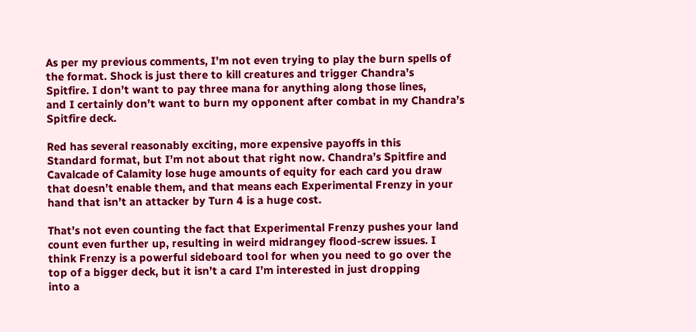As per my previous comments, I’m not even trying to play the burn spells of
the format. Shock is just there to kill creatures and trigger Chandra’s
Spitfire. I don’t want to pay three mana for anything along those lines,
and I certainly don’t want to burn my opponent after combat in my Chandra’s
Spitfire deck.

Red has several reasonably exciting, more expensive payoffs in this
Standard format, but I’m not about that right now. Chandra’s Spitfire and
Cavalcade of Calamity lose huge amounts of equity for each card you draw
that doesn’t enable them, and that means each Experimental Frenzy in your
hand that isn’t an attacker by Turn 4 is a huge cost.

That’s not even counting the fact that Experimental Frenzy pushes your land
count even further up, resulting in weird midrangey flood-screw issues. I
think Frenzy is a powerful sideboard tool for when you need to go over the
top of a bigger deck, but it isn’t a card I’m interested in just dropping
into a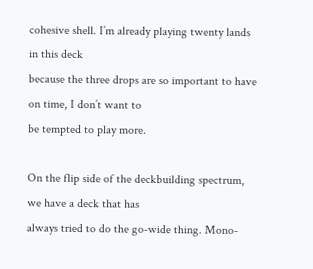cohesive shell. I’m already playing twenty lands in this deck
because the three drops are so important to have on time, I don’t want to
be tempted to play more.

On the flip side of the deckbuilding spectrum, we have a deck that has
always tried to do the go-wide thing. Mono-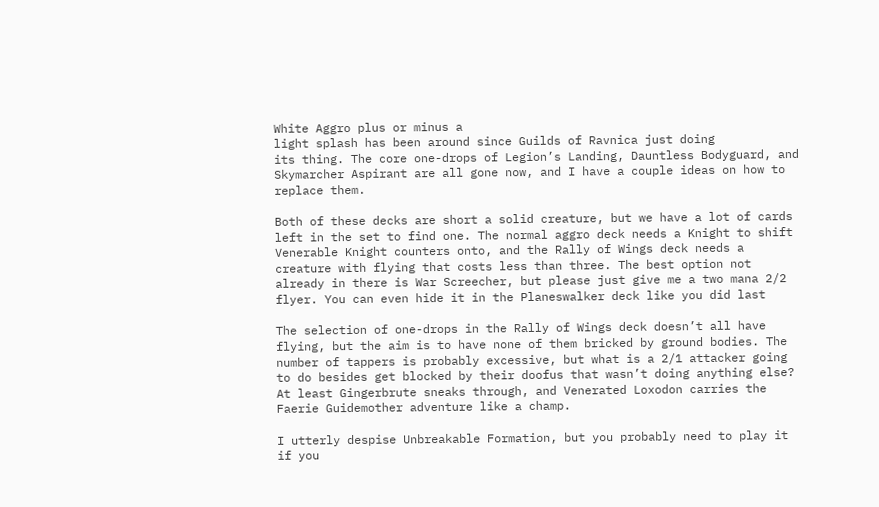White Aggro plus or minus a
light splash has been around since Guilds of Ravnica just doing
its thing. The core one-drops of Legion’s Landing, Dauntless Bodyguard, and
Skymarcher Aspirant are all gone now, and I have a couple ideas on how to
replace them.

Both of these decks are short a solid creature, but we have a lot of cards
left in the set to find one. The normal aggro deck needs a Knight to shift
Venerable Knight counters onto, and the Rally of Wings deck needs a
creature with flying that costs less than three. The best option not
already in there is War Screecher, but please just give me a two mana 2/2
flyer. You can even hide it in the Planeswalker deck like you did last

The selection of one-drops in the Rally of Wings deck doesn’t all have
flying, but the aim is to have none of them bricked by ground bodies. The
number of tappers is probably excessive, but what is a 2/1 attacker going
to do besides get blocked by their doofus that wasn’t doing anything else?
At least Gingerbrute sneaks through, and Venerated Loxodon carries the
Faerie Guidemother adventure like a champ.

I utterly despise Unbreakable Formation, but you probably need to play it
if you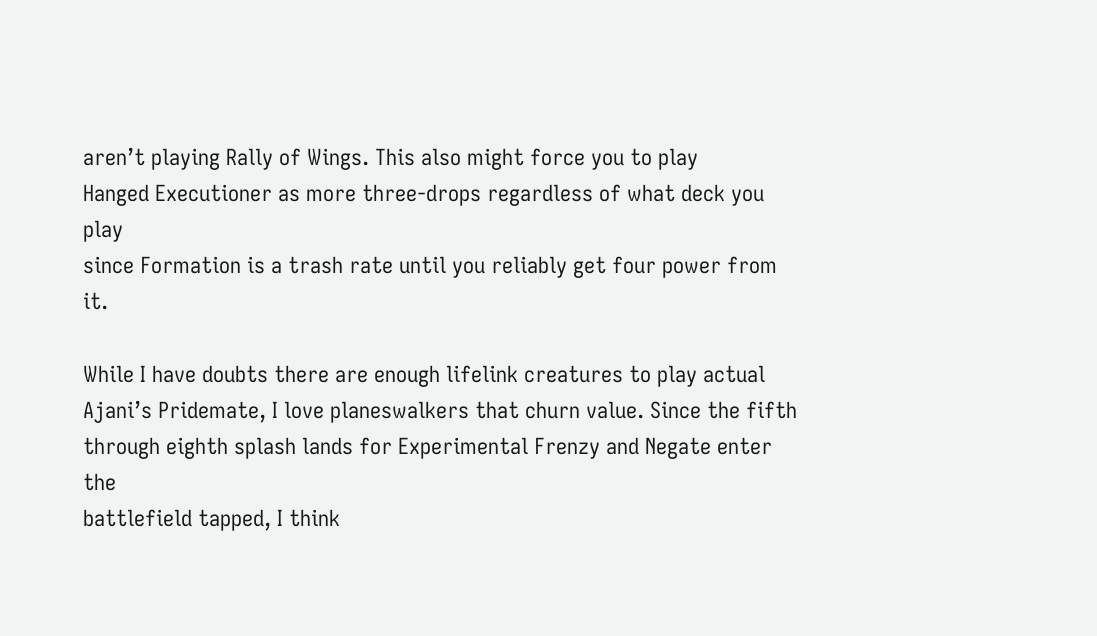aren’t playing Rally of Wings. This also might force you to play
Hanged Executioner as more three-drops regardless of what deck you play
since Formation is a trash rate until you reliably get four power from it.

While I have doubts there are enough lifelink creatures to play actual
Ajani’s Pridemate, I love planeswalkers that churn value. Since the fifth
through eighth splash lands for Experimental Frenzy and Negate enter the
battlefield tapped, I think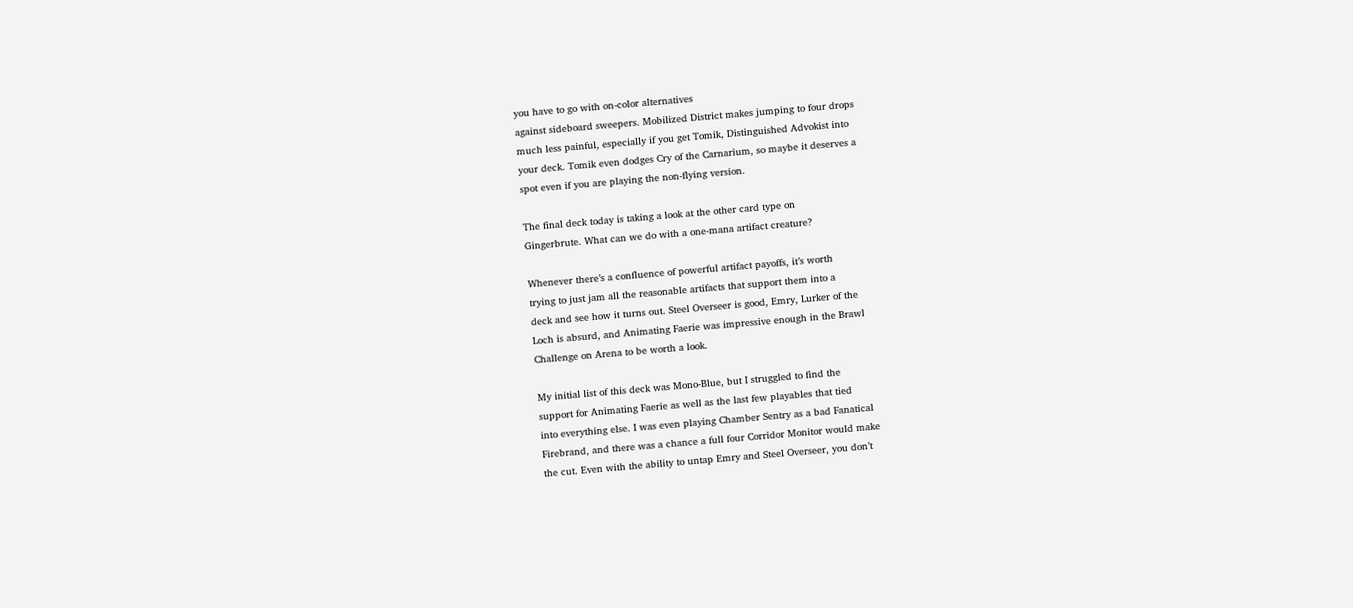you have to go with on-color alternatives
against sideboard sweepers. Mobilized District makes jumping to four drops
much less painful, especially if you get Tomik, Distinguished Advokist into
your deck. Tomik even dodges Cry of the Carnarium, so maybe it deserves a
spot even if you are playing the non-flying version.

The final deck today is taking a look at the other card type on
Gingerbrute. What can we do with a one-mana artifact creature?

Whenever there’s a confluence of powerful artifact payoffs, it’s worth
trying to just jam all the reasonable artifacts that support them into a
deck and see how it turns out. Steel Overseer is good, Emry, Lurker of the
Loch is absurd, and Animating Faerie was impressive enough in the Brawl
Challenge on Arena to be worth a look.

My initial list of this deck was Mono-Blue, but I struggled to find the
support for Animating Faerie as well as the last few playables that tied
into everything else. I was even playing Chamber Sentry as a bad Fanatical
Firebrand, and there was a chance a full four Corridor Monitor would make
the cut. Even with the ability to untap Emry and Steel Overseer, you don’t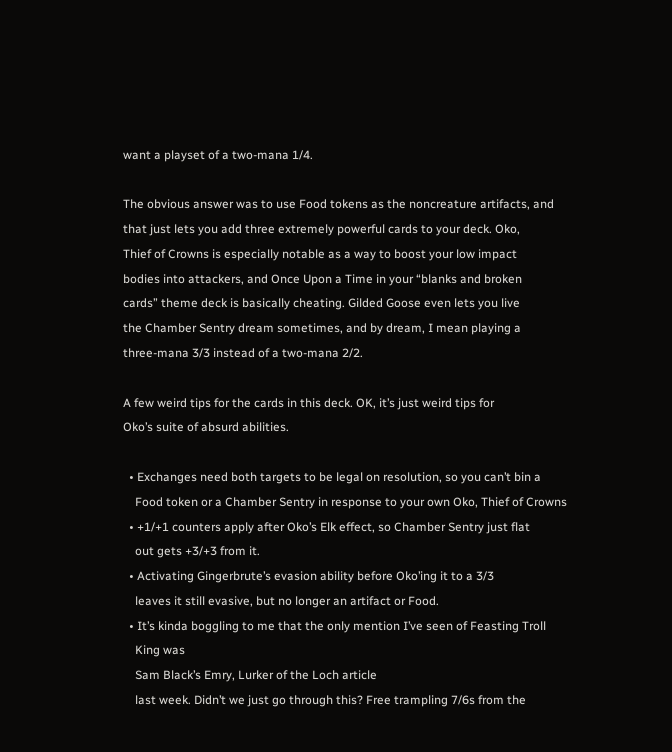want a playset of a two-mana 1/4.

The obvious answer was to use Food tokens as the noncreature artifacts, and
that just lets you add three extremely powerful cards to your deck. Oko,
Thief of Crowns is especially notable as a way to boost your low impact
bodies into attackers, and Once Upon a Time in your “blanks and broken
cards” theme deck is basically cheating. Gilded Goose even lets you live
the Chamber Sentry dream sometimes, and by dream, I mean playing a
three-mana 3/3 instead of a two-mana 2/2.

A few weird tips for the cards in this deck. OK, it’s just weird tips for
Oko’s suite of absurd abilities.

  • Exchanges need both targets to be legal on resolution, so you can’t bin a
    Food token or a Chamber Sentry in response to your own Oko, Thief of Crowns
  • +1/+1 counters apply after Oko’s Elk effect, so Chamber Sentry just flat
    out gets +3/+3 from it.
  • Activating Gingerbrute’s evasion ability before Oko’ing it to a 3/3
    leaves it still evasive, but no longer an artifact or Food.
  • It’s kinda boggling to me that the only mention I’ve seen of Feasting Troll
    King was
    Sam Black’s Emry, Lurker of the Loch article
    last week. Didn’t we just go through this? Free trampling 7/6s from the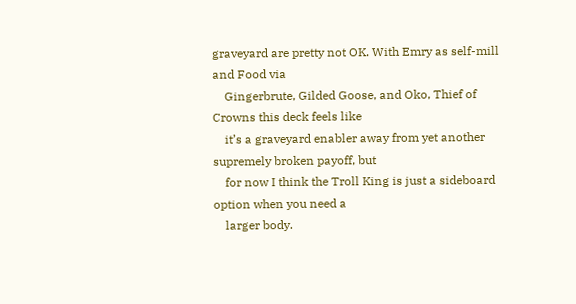graveyard are pretty not OK. With Emry as self-mill and Food via
    Gingerbrute, Gilded Goose, and Oko, Thief of Crowns this deck feels like
    it’s a graveyard enabler away from yet another supremely broken payoff, but
    for now I think the Troll King is just a sideboard option when you need a
    larger body.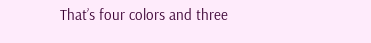That’s four colors and three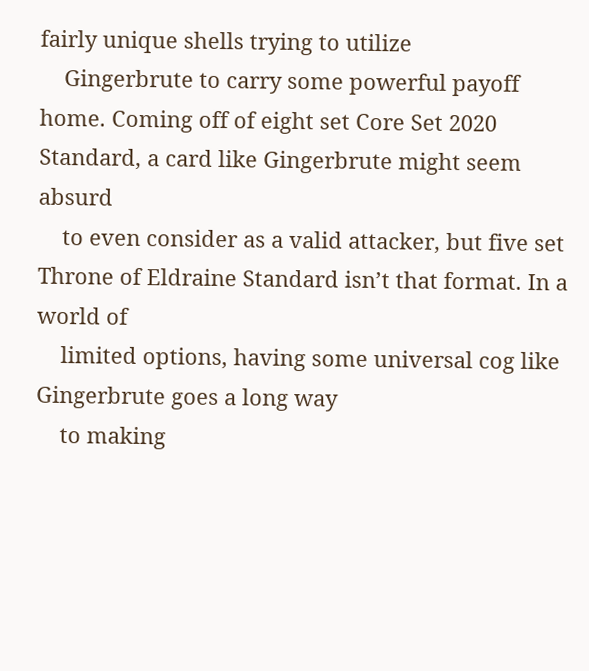fairly unique shells trying to utilize
    Gingerbrute to carry some powerful payoff home. Coming off of eight set Core Set 2020 Standard, a card like Gingerbrute might seem absurd
    to even consider as a valid attacker, but five set Throne of Eldraine Standard isn’t that format. In a world of
    limited options, having some universal cog like Gingerbrute goes a long way
    to making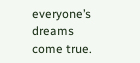everyone’s dreams come true.